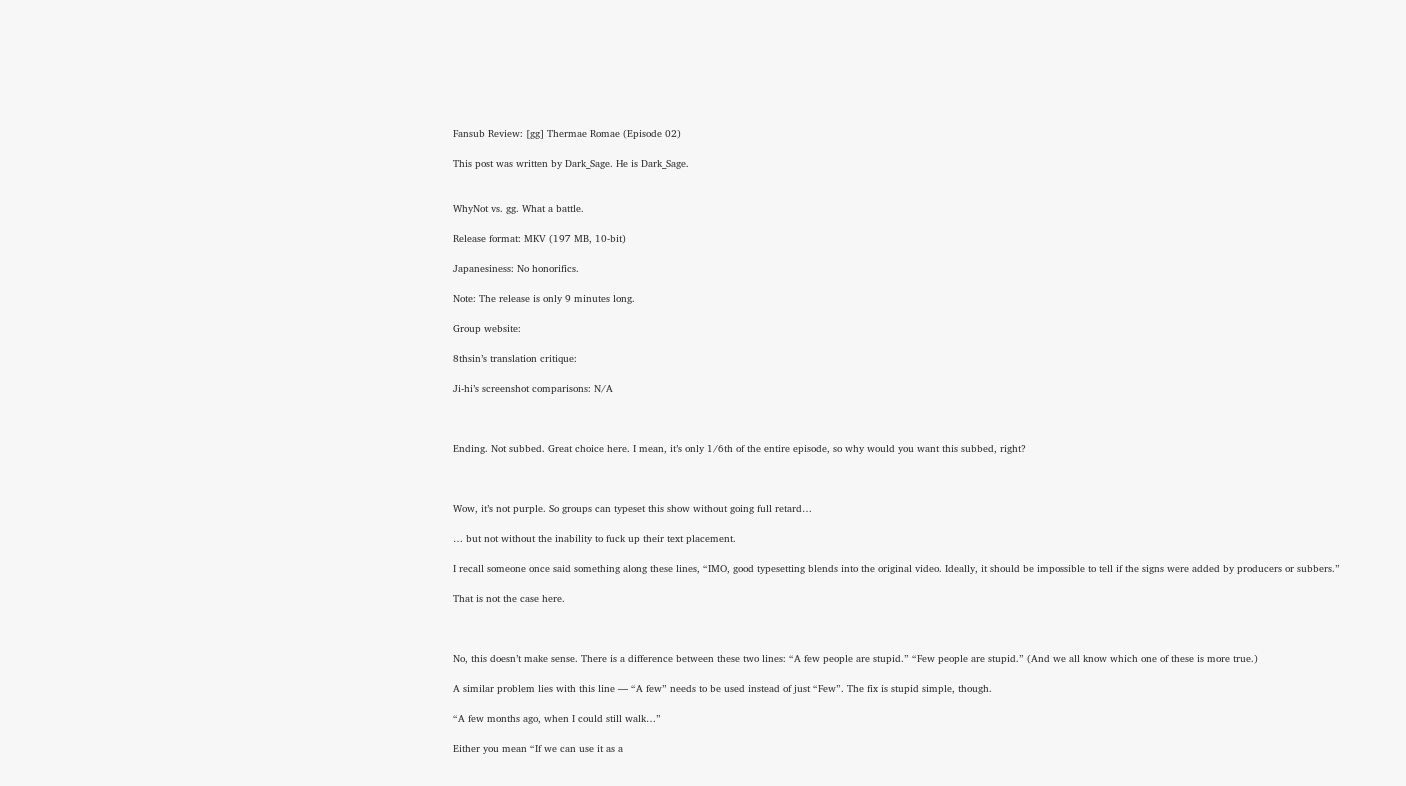Fansub Review: [gg] Thermae Romae (Episode 02)

This post was written by Dark_Sage. He is Dark_Sage.


WhyNot vs. gg. What a battle.

Release format: MKV (197 MB, 10-bit)

Japanesiness: No honorifics.

Note: The release is only 9 minutes long.

Group website:

8thsin’s translation critique:

Ji-hi’s screenshot comparisons: N/A



Ending. Not subbed. Great choice here. I mean, it’s only 1/6th of the entire episode, so why would you want this subbed, right?



Wow, it’s not purple. So groups can typeset this show without going full retard…

… but not without the inability to fuck up their text placement.

I recall someone once said something along these lines, “IMO, good typesetting blends into the original video. Ideally, it should be impossible to tell if the signs were added by producers or subbers.”

That is not the case here.



No, this doesn’t make sense. There is a difference between these two lines: “A few people are stupid.” “Few people are stupid.” (And we all know which one of these is more true.)

A similar problem lies with this line — “A few” needs to be used instead of just “Few”. The fix is stupid simple, though.

“A few months ago, when I could still walk…”

Either you mean “If we can use it as a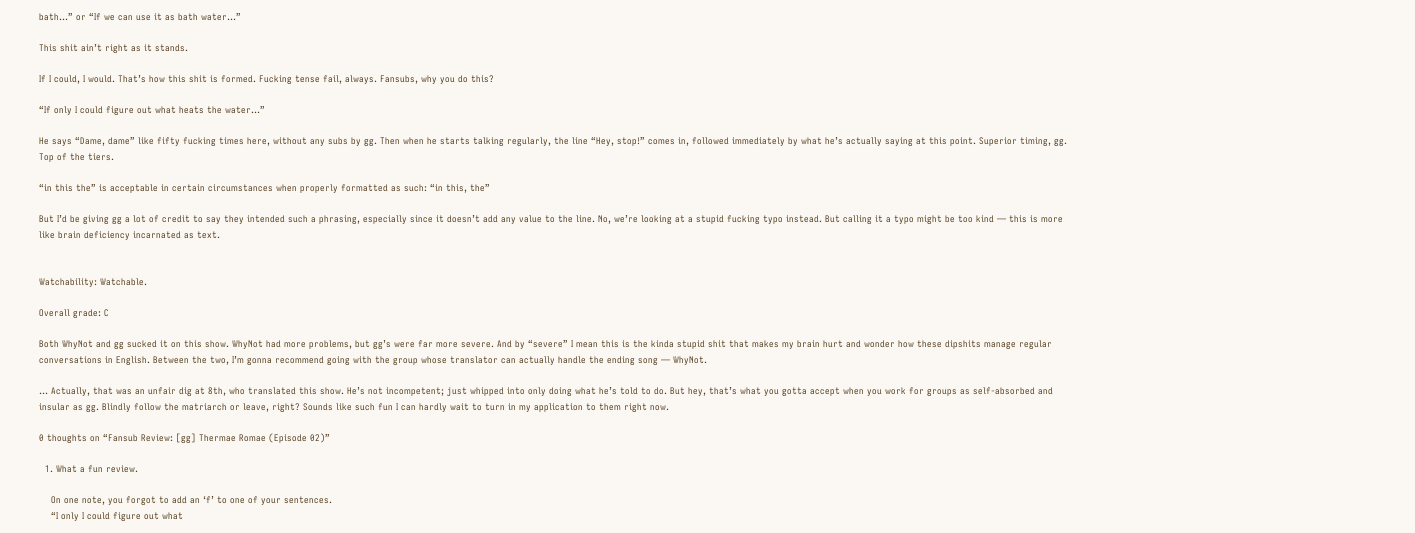bath…” or “If we can use it as bath water…”

This shit ain’t right as it stands.

If I could, I would. That’s how this shit is formed. Fucking tense fail, always. Fansubs, why you do this?

“If only I could figure out what heats the water…”

He says “Dame, dame” like fifty fucking times here, without any subs by gg. Then when he starts talking regularly, the line “Hey, stop!” comes in, followed immediately by what he’s actually saying at this point. Superior timing, gg. Top of the tiers.

“in this the” is acceptable in certain circumstances when properly formatted as such: “in this, the”

But I’d be giving gg a lot of credit to say they intended such a phrasing, especially since it doesn’t add any value to the line. No, we’re looking at a stupid fucking typo instead. But calling it a typo might be too kind — this is more like brain deficiency incarnated as text.


Watchability: Watchable.

Overall grade: C

Both WhyNot and gg sucked it on this show. WhyNot had more problems, but gg’s were far more severe. And by “severe” I mean this is the kinda stupid shit that makes my brain hurt and wonder how these dipshits manage regular conversations in English. Between the two, I’m gonna recommend going with the group whose translator can actually handle the ending song — WhyNot.

… Actually, that was an unfair dig at 8th, who translated this show. He’s not incompetent; just whipped into only doing what he’s told to do. But hey, that’s what you gotta accept when you work for groups as self-absorbed and insular as gg. Blindly follow the matriarch or leave, right? Sounds like such fun I can hardly wait to turn in my application to them right now.

0 thoughts on “Fansub Review: [gg] Thermae Romae (Episode 02)”

  1. What a fun review.

    On one note, you forgot to add an ‘f’ to one of your sentences.
    “I only I could figure out what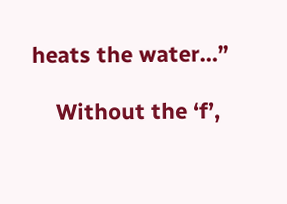heats the water…”

    Without the ‘f’,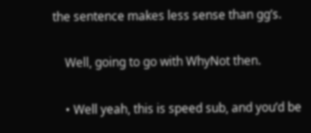the sentence makes less sense than gg’s.

    Well, going to go with WhyNot then.

    • Well yeah, this is speed sub, and you’d be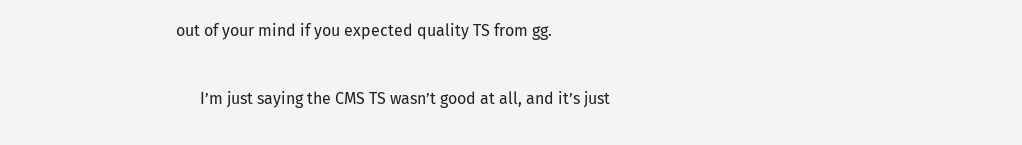out of your mind if you expected quality TS from gg.

      I’m just saying the CMS TS wasn’t good at all, and it’s just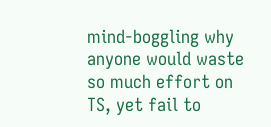mind-boggling why anyone would waste so much effort on TS, yet fail to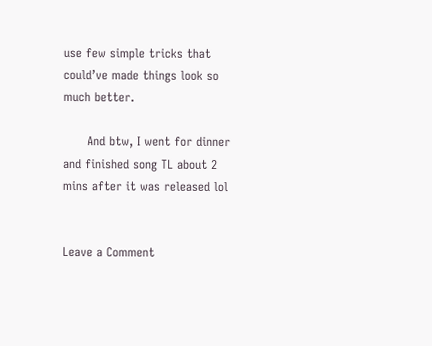use few simple tricks that could’ve made things look so much better.

      And btw, I went for dinner and finished song TL about 2 mins after it was released lol


Leave a Comment